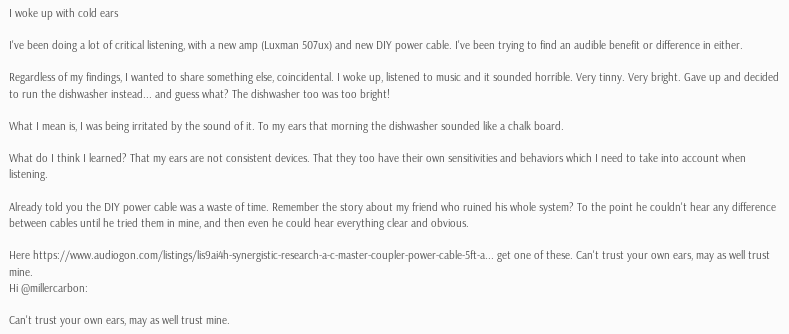I woke up with cold ears

I've been doing a lot of critical listening, with a new amp (Luxman 507ux) and new DIY power cable. I've been trying to find an audible benefit or difference in either.

Regardless of my findings, I wanted to share something else, coincidental. I woke up, listened to music and it sounded horrible. Very tinny. Very bright. Gave up and decided to run the dishwasher instead... and guess what? The dishwasher too was too bright!

What I mean is, I was being irritated by the sound of it. To my ears that morning the dishwasher sounded like a chalk board.

What do I think I learned? That my ears are not consistent devices. That they too have their own sensitivities and behaviors which I need to take into account when listening.

Already told you the DIY power cable was a waste of time. Remember the story about my friend who ruined his whole system? To the point he couldn't hear any difference between cables until he tried them in mine, and then even he could hear everything clear and obvious.

Here https://www.audiogon.com/listings/lis9ai4h-synergistic-research-a-c-master-coupler-power-cable-5ft-a... get one of these. Can't trust your own ears, may as well trust mine.
Hi @millercarbon:

Can't trust your own ears, may as well trust mine.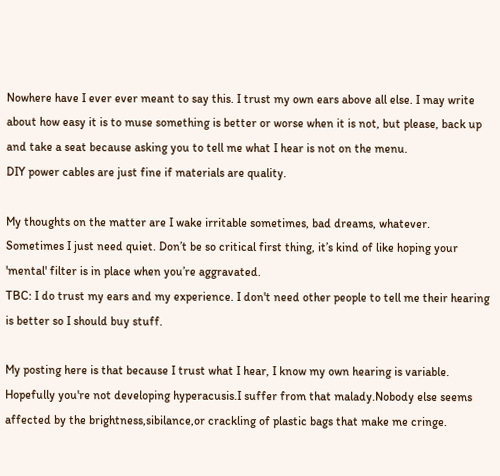Nowhere have I ever ever meant to say this. I trust my own ears above all else. I may write about how easy it is to muse something is better or worse when it is not, but please, back up and take a seat because asking you to tell me what I hear is not on the menu.
DIY power cables are just fine if materials are quality.

My thoughts on the matter are I wake irritable sometimes, bad dreams, whatever. Sometimes I just need quiet. Don’t be so critical first thing, it’s kind of like hoping your 'mental' filter is in place when you’re aggravated.
TBC: I do trust my ears and my experience. I don't need other people to tell me their hearing is better so I should buy stuff.

My posting here is that because I trust what I hear, I know my own hearing is variable.
Hopefully you're not developing hyperacusis.I suffer from that malady.Nobody else seems affected by the brightness,sibilance,or crackling of plastic bags that make me cringe.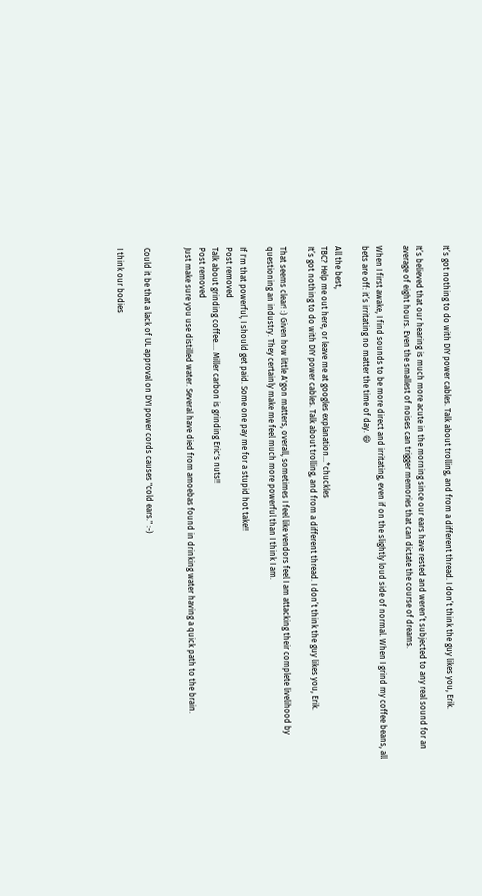It’s got nothing to do with DIY power cables. Talk about trolling, and from a different thread. I don’t think the guy likes you, Erik.

It’s believed that our hearing is much more acute in the morning since our ears have rested and weren’t subjected to any real sound for an average of eight hours. Even the smallest of noises can trigger memories that can dictate the course of dreams.

When I first awake, I find sounds to be more direct and irritating, even if on the slightly loud side of normal. When I grind my coffee beans, all bets are off: it’s irritating no matter the time of day. 😄

All the best,
TBC? Help me out here, or leave me at googles explanation...*chuckles
It’s got nothing to do with DIY power cables. Talk about trolling, and from a different thread. I don’t think the guy likes you, Erik.

That seems clear! :) Given how little A'gon matters, overall, sometimes I feel like vendors feel I am attacking their complete livelihood by questioning an industry. They certainly make me feel much more powerful than I think I am.

If I'm that powerful, I should get paid. Some one pay me for a stupid hot take!!
Post removed
Talk about grinding coffee.... Miller carbon is grinding Eric's nuts!!
Post removed
Just make sure you use distilled water. Several have died from amoebas found in drinking water having a quick path to the brain.


Could it be that a lack of UL approval on DYI power cords causes "cold ears." :-)

I think our bodies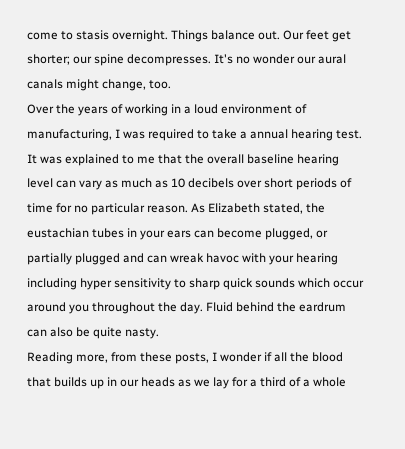come to stasis overnight. Things balance out. Our feet get shorter; our spine decompresses. It's no wonder our aural canals might change, too.
Over the years of working in a loud environment of manufacturing, I was required to take a annual hearing test. It was explained to me that the overall baseline hearing level can vary as much as 10 decibels over short periods of time for no particular reason. As Elizabeth stated, the eustachian tubes in your ears can become plugged, or partially plugged and can wreak havoc with your hearing including hyper sensitivity to sharp quick sounds which occur around you throughout the day. Fluid behind the eardrum can also be quite nasty.
Reading more, from these posts, I wonder if all the blood that builds up in our heads as we lay for a third of a whole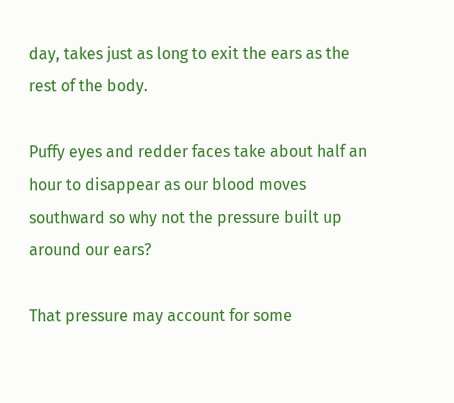day, takes just as long to exit the ears as the rest of the body.

Puffy eyes and redder faces take about half an hour to disappear as our blood moves southward so why not the pressure built up around our ears?

That pressure may account for some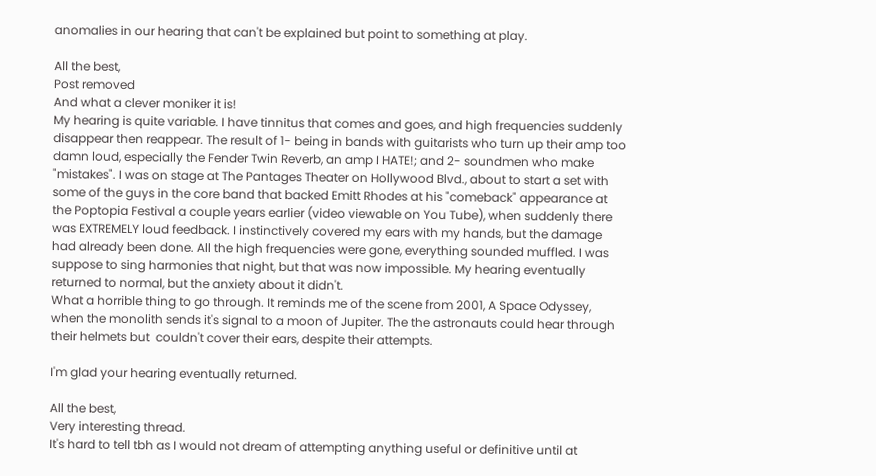anomalies in our hearing that can't be explained but point to something at play.

All the best,
Post removed
And what a clever moniker it is!
My hearing is quite variable. I have tinnitus that comes and goes, and high frequencies suddenly disappear then reappear. The result of 1- being in bands with guitarists who turn up their amp too damn loud, especially the Fender Twin Reverb, an amp I HATE!; and 2- soundmen who make "mistakes". I was on stage at The Pantages Theater on Hollywood Blvd., about to start a set with some of the guys in the core band that backed Emitt Rhodes at his "comeback" appearance at the Poptopia Festival a couple years earlier (video viewable on You Tube), when suddenly there was EXTREMELY loud feedback. I instinctively covered my ears with my hands, but the damage had already been done. All the high frequencies were gone, everything sounded muffled. I was suppose to sing harmonies that night, but that was now impossible. My hearing eventually returned to normal, but the anxiety about it didn't.
What a horrible thing to go through. It reminds me of the scene from 2001, A Space Odyssey, when the monolith sends it's signal to a moon of Jupiter. The the astronauts could hear through their helmets but  couldn't cover their ears, despite their attempts.

I'm glad your hearing eventually returned.

All the best,
Very interesting thread.
It's hard to tell tbh as I would not dream of attempting anything useful or definitive until at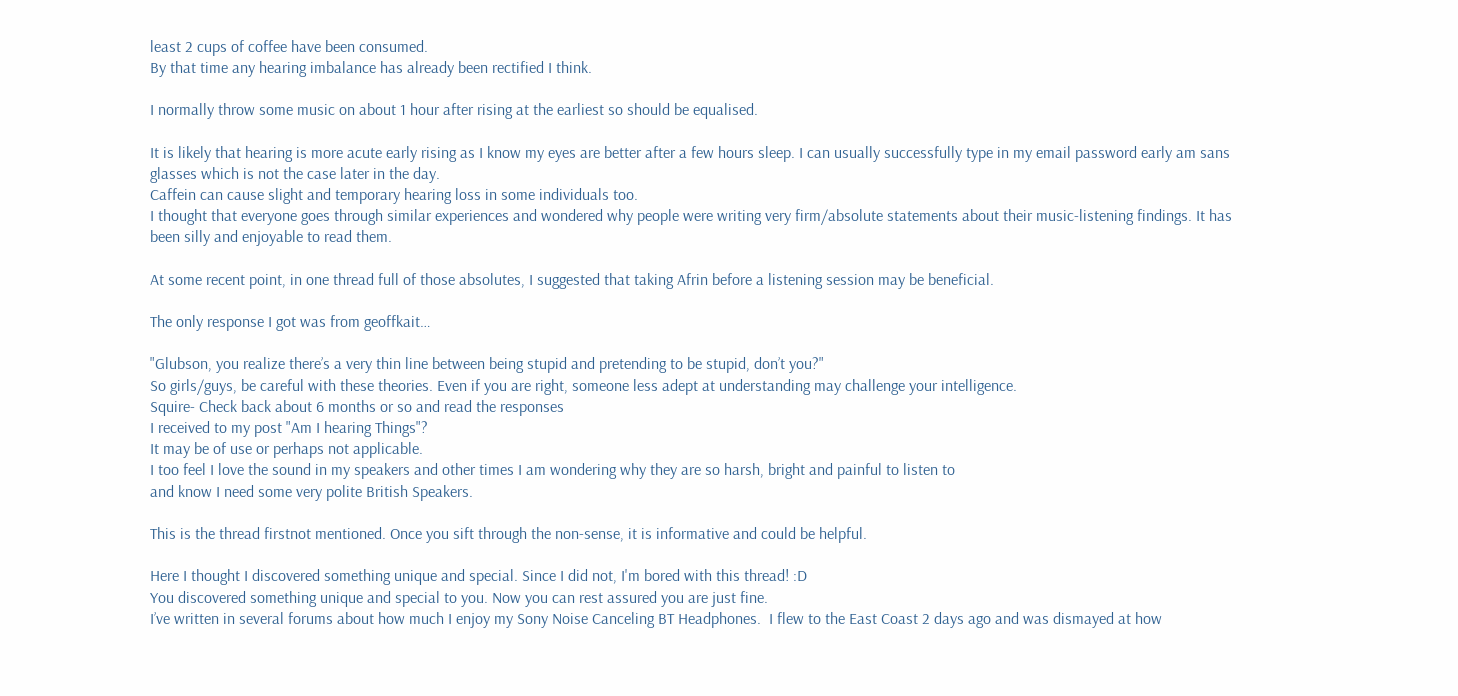least 2 cups of coffee have been consumed.
By that time any hearing imbalance has already been rectified I think.

I normally throw some music on about 1 hour after rising at the earliest so should be equalised.

It is likely that hearing is more acute early rising as I know my eyes are better after a few hours sleep. I can usually successfully type in my email password early am sans glasses which is not the case later in the day.
Caffein can cause slight and temporary hearing loss in some individuals too.
I thought that everyone goes through similar experiences and wondered why people were writing very firm/absolute statements about their music-listening findings. It has been silly and enjoyable to read them.

At some recent point, in one thread full of those absolutes, I suggested that taking Afrin before a listening session may be beneficial.

The only response I got was from geoffkait…

"Glubson, you realize there’s a very thin line between being stupid and pretending to be stupid, don’t you?"
So girls/guys, be careful with these theories. Even if you are right, someone less adept at understanding may challenge your intelligence.
Squire- Check back about 6 months or so and read the responses
I received to my post "Am I hearing Things"?
It may be of use or perhaps not applicable.
I too feel I love the sound in my speakers and other times I am wondering why they are so harsh, bright and painful to listen to
and know I need some very polite British Speakers.

This is the thread firstnot mentioned. Once you sift through the non-sense, it is informative and could be helpful.

Here I thought I discovered something unique and special. Since I did not, I'm bored with this thread! :D
You discovered something unique and special to you. Now you can rest assured you are just fine.
I’ve written in several forums about how much I enjoy my Sony Noise Canceling BT Headphones.  I flew to the East Coast 2 days ago and was dismayed at how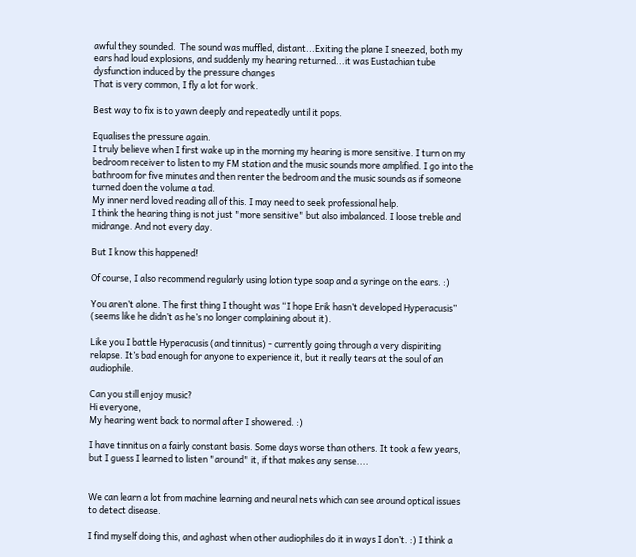awful they sounded.  The sound was muffled, distant...Exiting the plane I sneezed, both my ears had loud explosions, and suddenly my hearing returned...it was Eustachian tube dysfunction induced by the pressure changes
That is very common, I fly a lot for work.

Best way to fix is to yawn deeply and repeatedly until it pops.

Equalises the pressure again.
I truly believe when I first wake up in the morning my hearing is more sensitive. I turn on my bedroom receiver to listen to my FM station and the music sounds more amplified. I go into the bathroom for five minutes and then renter the bedroom and the music sounds as if someone turned doen the volume a tad.
My inner nerd loved reading all of this. I may need to seek professional help.
I think the hearing thing is not just "more sensitive" but also imbalanced. I loose treble and midrange. And not every day.

But I know this happened!

Of course, I also recommend regularly using lotion type soap and a syringe on the ears. :)

You aren’t alone. The first thing I thought was “I hope Erik hasn’t developed Hyperacusis” (seems like he didn’t as he’s no longer complaining about it).

Like you I battle Hyperacusis (and tinnitus) - currently going through a very dispiriting relapse. It’s bad enough for anyone to experience it, but it really tears at the soul of an audiophile.

Can you still enjoy music?
Hi everyone,
My hearing went back to normal after I showered. :)

I have tinnitus on a fairly constant basis. Some days worse than others. It took a few years, but I guess I learned to listen "around" it, if that makes any sense....


We can learn a lot from machine learning and neural nets which can see around optical issues to detect disease.

I find myself doing this, and aghast when other audiophiles do it in ways I don’t. :) I think a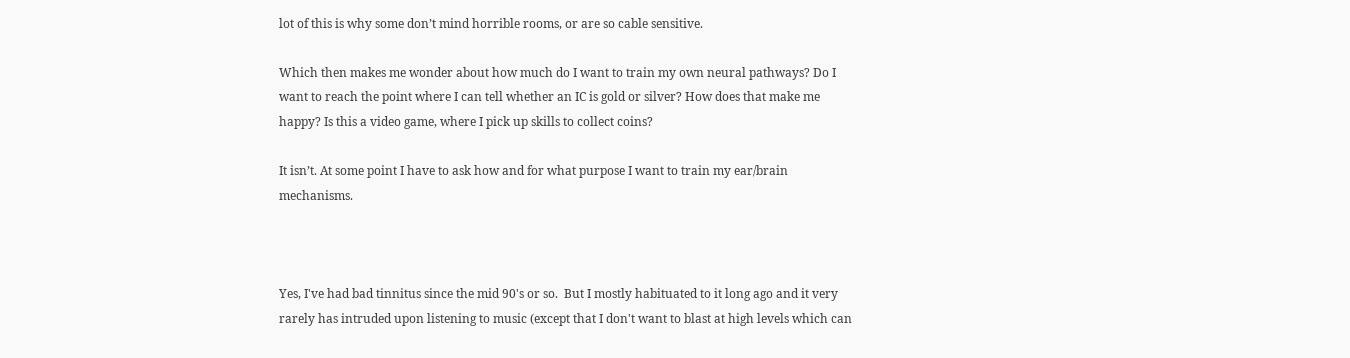lot of this is why some don’t mind horrible rooms, or are so cable sensitive.

Which then makes me wonder about how much do I want to train my own neural pathways? Do I want to reach the point where I can tell whether an IC is gold or silver? How does that make me happy? Is this a video game, where I pick up skills to collect coins?

It isn’t. At some point I have to ask how and for what purpose I want to train my ear/brain mechanisms.



Yes, I've had bad tinnitus since the mid 90's or so.  But I mostly habituated to it long ago and it very rarely has intruded upon listening to music (except that I don't want to blast at high levels which can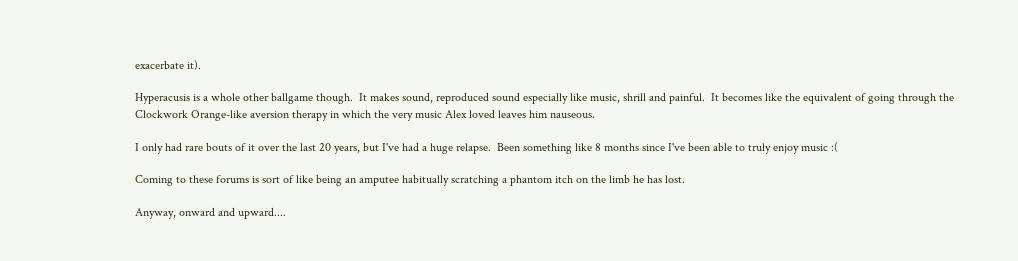exacerbate it).

Hyperacusis is a whole other ballgame though.  It makes sound, reproduced sound especially like music, shrill and painful.  It becomes like the equivalent of going through the Clockwork Orange-like aversion therapy in which the very music Alex loved leaves him nauseous.

I only had rare bouts of it over the last 20 years, but I've had a huge relapse.  Been something like 8 months since I've been able to truly enjoy music :(

Coming to these forums is sort of like being an amputee habitually scratching a phantom itch on the limb he has lost.

Anyway, onward and upward....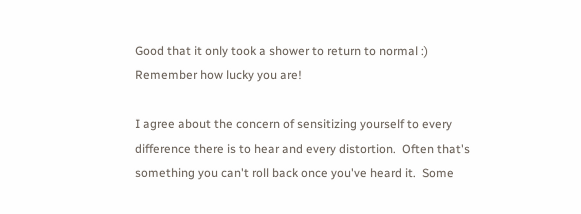Good that it only took a shower to return to normal :) Remember how lucky you are!

I agree about the concern of sensitizing yourself to every difference there is to hear and every distortion.  Often that's something you can't roll back once you've heard it.  Some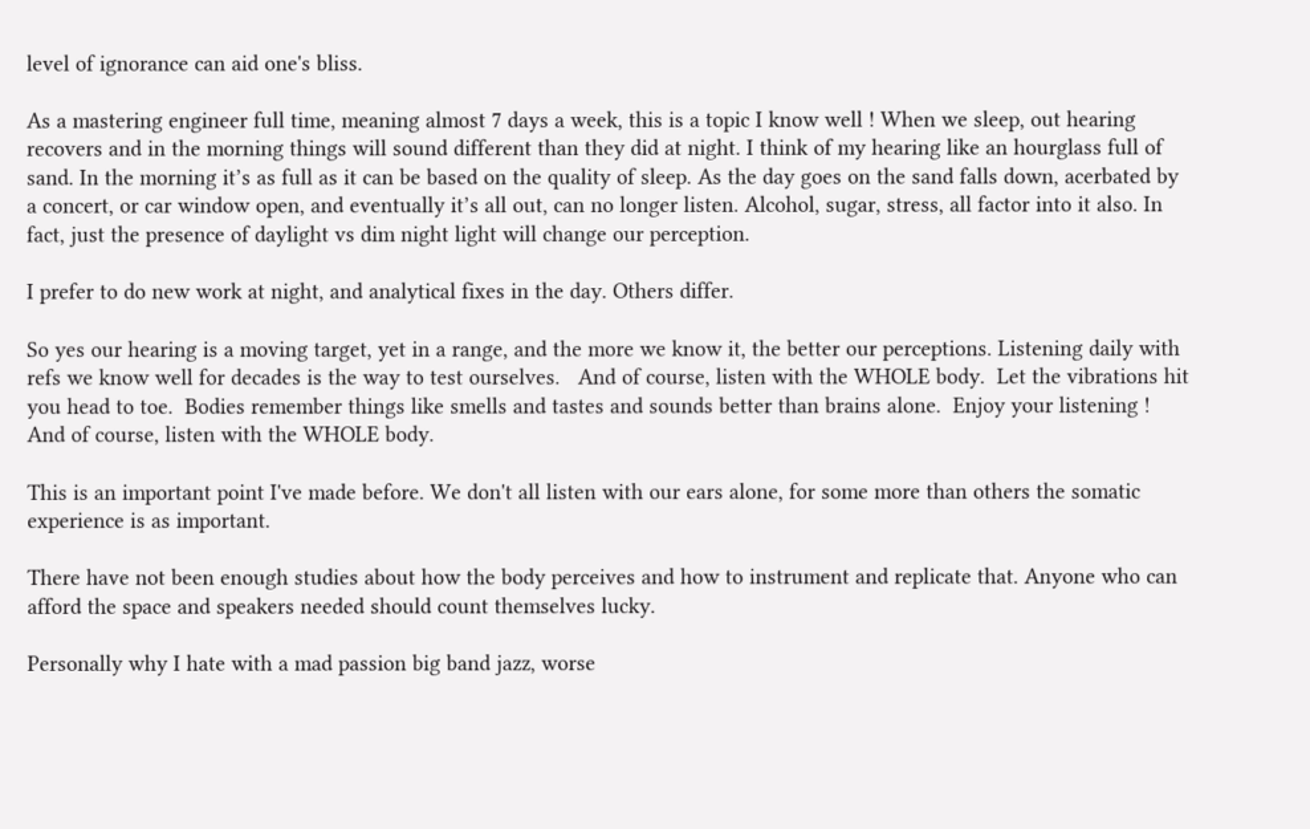level of ignorance can aid one's bliss.

As a mastering engineer full time, meaning almost 7 days a week, this is a topic I know well ! When we sleep, out hearing recovers and in the morning things will sound different than they did at night. I think of my hearing like an hourglass full of sand. In the morning it’s as full as it can be based on the quality of sleep. As the day goes on the sand falls down, acerbated by a concert, or car window open, and eventually it’s all out, can no longer listen. Alcohol, sugar, stress, all factor into it also. In fact, just the presence of daylight vs dim night light will change our perception.

I prefer to do new work at night, and analytical fixes in the day. Others differ.

So yes our hearing is a moving target, yet in a range, and the more we know it, the better our perceptions. Listening daily with refs we know well for decades is the way to test ourselves.   And of course, listen with the WHOLE body.  Let the vibrations hit you head to toe.  Bodies remember things like smells and tastes and sounds better than brains alone.  Enjoy your listening !
And of course, listen with the WHOLE body.

This is an important point I've made before. We don't all listen with our ears alone, for some more than others the somatic experience is as important.

There have not been enough studies about how the body perceives and how to instrument and replicate that. Anyone who can afford the space and speakers needed should count themselves lucky.

Personally why I hate with a mad passion big band jazz, worse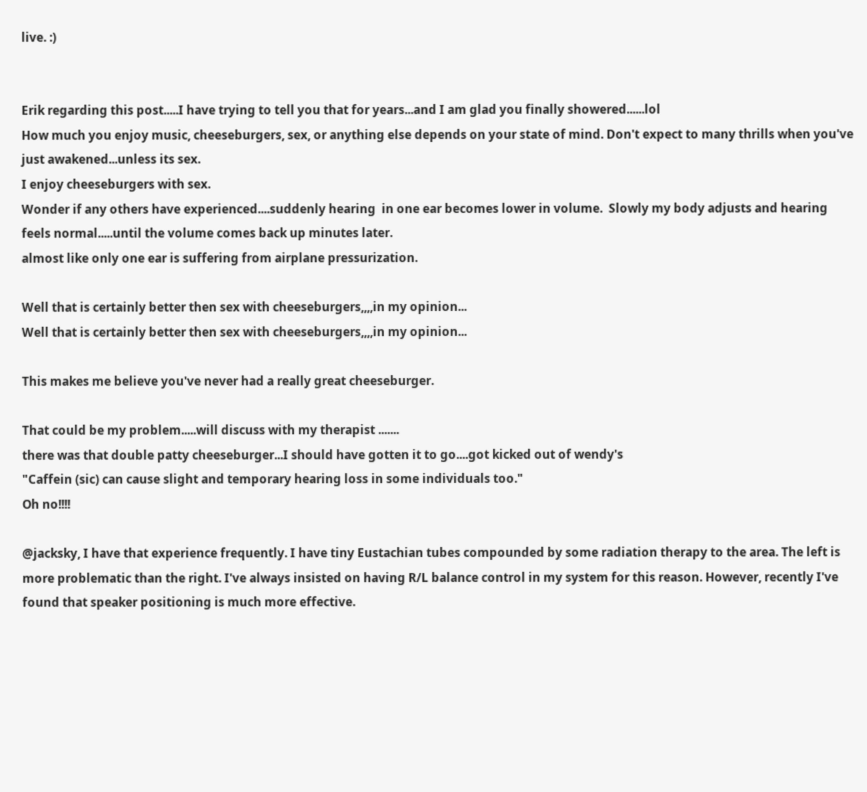live. :)


Erik regarding this post.....I have trying to tell you that for years...and I am glad you finally showered......lol
How much you enjoy music, cheeseburgers, sex, or anything else depends on your state of mind. Don't expect to many thrills when you've just awakened...unless its sex.
I enjoy cheeseburgers with sex.
Wonder if any others have experienced....suddenly hearing  in one ear becomes lower in volume.  Slowly my body adjusts and hearing feels normal.....until the volume comes back up minutes later.
almost like only one ear is suffering from airplane pressurization.

Well that is certainly better then sex with cheeseburgers,,,,in my opinion...
Well that is certainly better then sex with cheeseburgers,,,,in my opinion...

This makes me believe you've never had a really great cheeseburger.

That could be my problem.....will discuss with my therapist .......
there was that double patty cheeseburger...I should have gotten it to go....got kicked out of wendy's
"Caffein (sic) can cause slight and temporary hearing loss in some individuals too."
Oh no!!!!

@jacksky, I have that experience frequently. I have tiny Eustachian tubes compounded by some radiation therapy to the area. The left is more problematic than the right. I've always insisted on having R/L balance control in my system for this reason. However, recently I've found that speaker positioning is much more effective.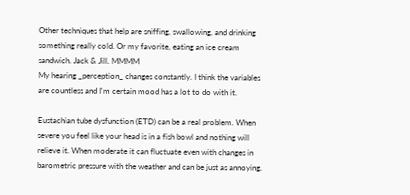Other techniques that help are sniffing, swallowing, and drinking something really cold. Or my favorite, eating an ice cream sandwich. Jack & Jill. MMMM
My hearing _perception_ changes constantly. I think the variables are countless and I'm certain mood has a lot to do with it.

Eustachian tube dysfunction (ETD) can be a real problem. When severe you feel like your head is in a fish bowl and nothing will relieve it. When moderate it can fluctuate even with changes in barometric pressure with the weather and can be just as annoying.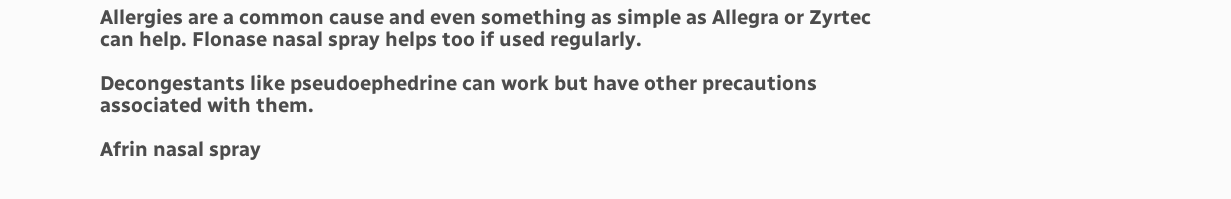Allergies are a common cause and even something as simple as Allegra or Zyrtec can help. Flonase nasal spray helps too if used regularly.

Decongestants like pseudoephedrine can work but have other precautions associated with them.

Afrin nasal spray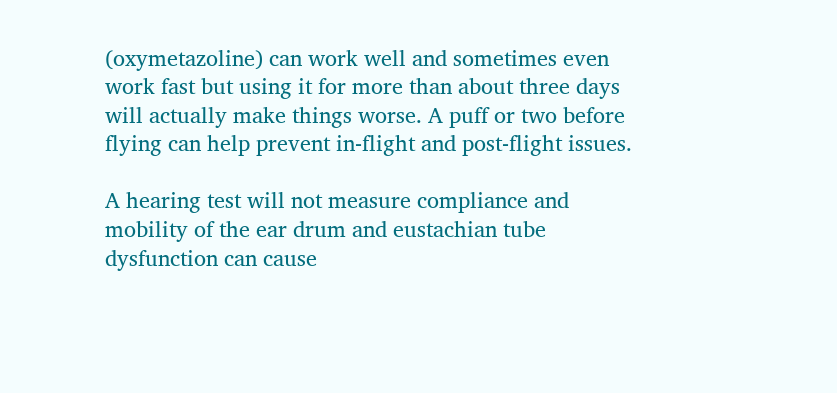(oxymetazoline) can work well and sometimes even work fast but using it for more than about three days will actually make things worse. A puff or two before flying can help prevent in-flight and post-flight issues.

A hearing test will not measure compliance and mobility of the ear drum and eustachian tube dysfunction can cause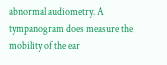abnormal audiometry. A tympanogram does measure the mobility of the ear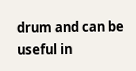drum and can be useful in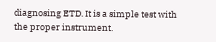diagnosing ETD. It is a simple test with the proper instrument.